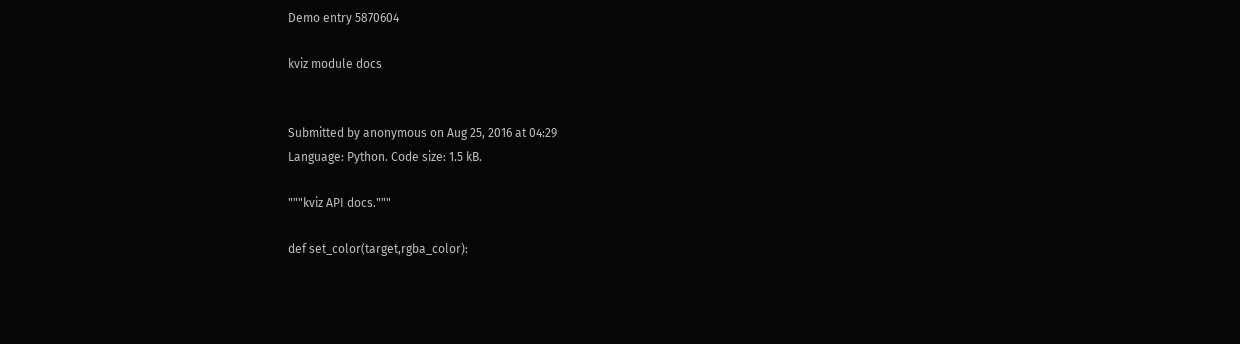Demo entry 5870604

kviz module docs


Submitted by anonymous on Aug 25, 2016 at 04:29
Language: Python. Code size: 1.5 kB.

"""kviz API docs."""

def set_color(target,rgba_color):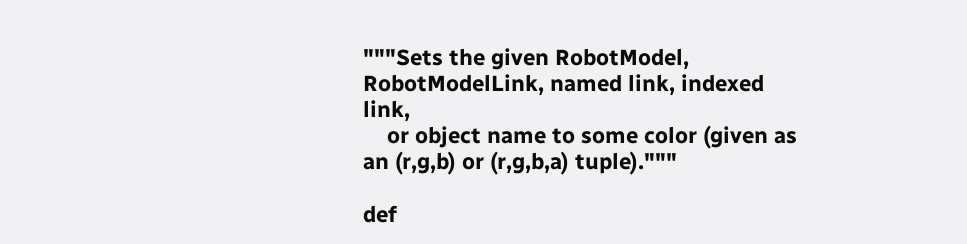"""Sets the given RobotModel, RobotModelLink, named link, indexed link,
    or object name to some color (given as an (r,g,b) or (r,g,b,a) tuple)."""

def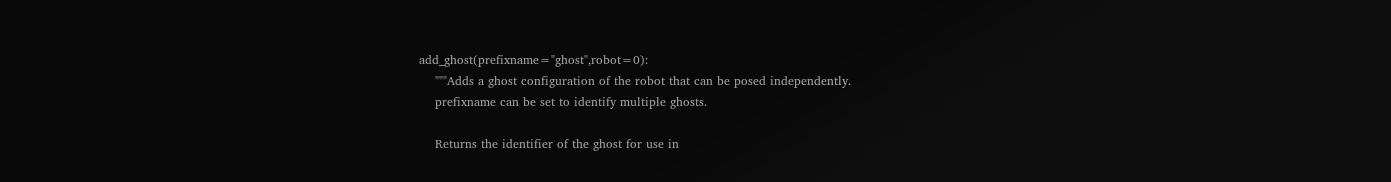add_ghost(prefixname="ghost",robot=0):
    """Adds a ghost configuration of the robot that can be posed independently.
    prefixname can be set to identify multiple ghosts.

    Returns the identifier of the ghost for use in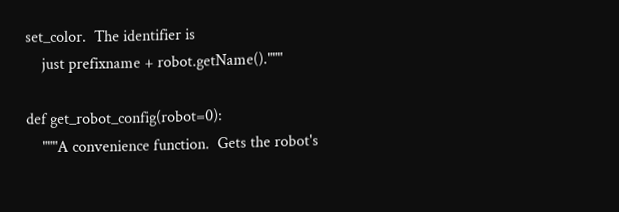set_color.  The identifier is
    just prefixname + robot.getName()."""

def get_robot_config(robot=0):
    """A convenience function.  Gets the robot's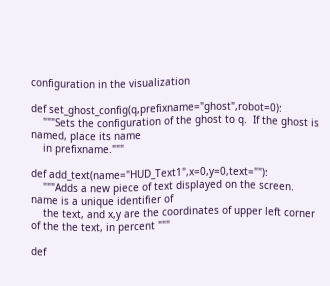configuration in the visualization

def set_ghost_config(q,prefixname="ghost",robot=0):
    """Sets the configuration of the ghost to q.  If the ghost is named, place its name
    in prefixname."""

def add_text(name="HUD_Text1",x=0,y=0,text=""):
    """Adds a new piece of text displayed on the screen.  name is a unique identifier of
    the text, and x,y are the coordinates of upper left corner of the the text, in percent """

def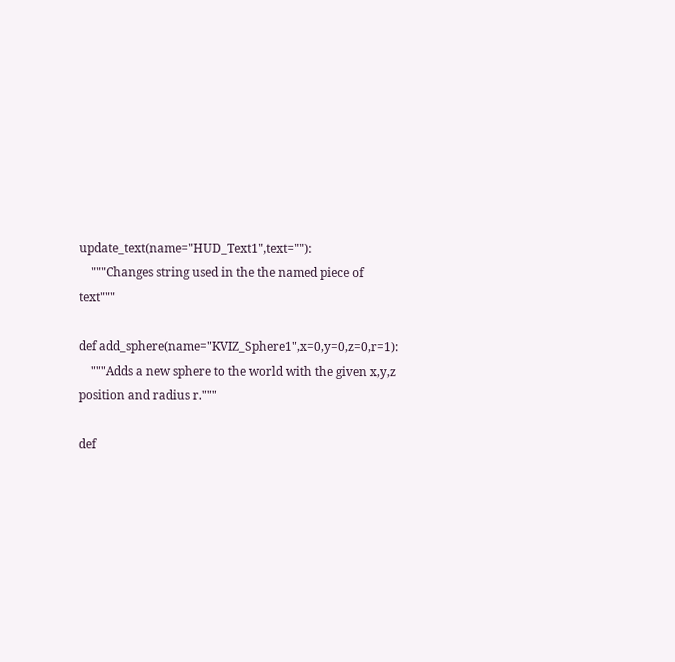update_text(name="HUD_Text1",text=""):
    """Changes string used in the the named piece of text"""

def add_sphere(name="KVIZ_Sphere1",x=0,y=0,z=0,r=1):
    """Adds a new sphere to the world with the given x,y,z position and radius r."""

def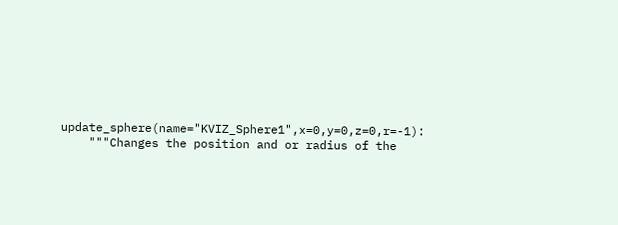update_sphere(name="KVIZ_Sphere1",x=0,y=0,z=0,r=-1):
    """Changes the position and or radius of the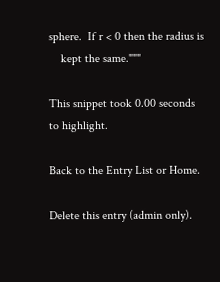sphere.  If r < 0 then the radius is
    kept the same."""

This snippet took 0.00 seconds to highlight.

Back to the Entry List or Home.

Delete this entry (admin only).